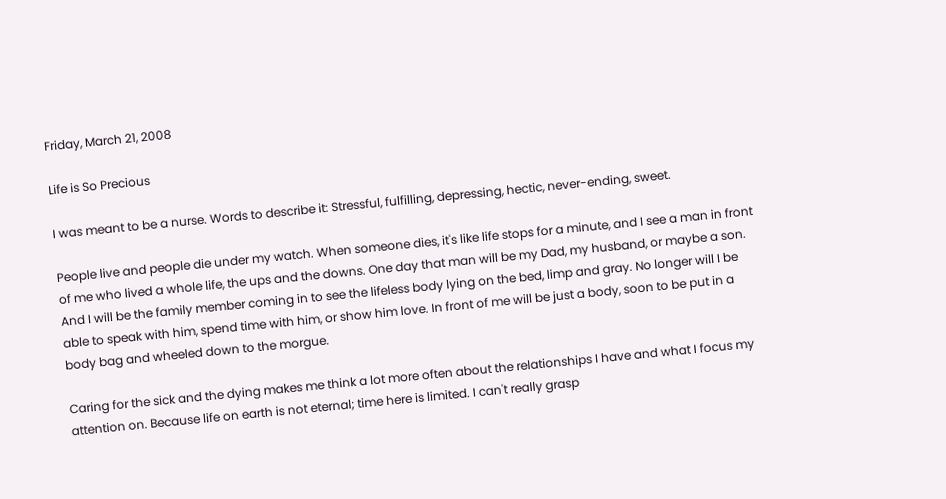Friday, March 21, 2008

Life is So Precious

I was meant to be a nurse. Words to describe it: Stressful, fulfilling, depressing, hectic, never-ending, sweet.

People live and people die under my watch. When someone dies, it's like life stops for a minute, and I see a man in front of me who lived a whole life, the ups and the downs. One day that man will be my Dad, my husband, or maybe a son. And I will be the family member coming in to see the lifeless body lying on the bed, limp and gray. No longer will I be able to speak with him, spend time with him, or show him love. In front of me will be just a body, soon to be put in a body bag and wheeled down to the morgue.

Caring for the sick and the dying makes me think a lot more often about the relationships I have and what I focus my attention on. Because life on earth is not eternal; time here is limited. I can't really grasp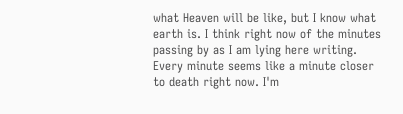what Heaven will be like, but I know what earth is. I think right now of the minutes passing by as I am lying here writing. Every minute seems like a minute closer to death right now. I'm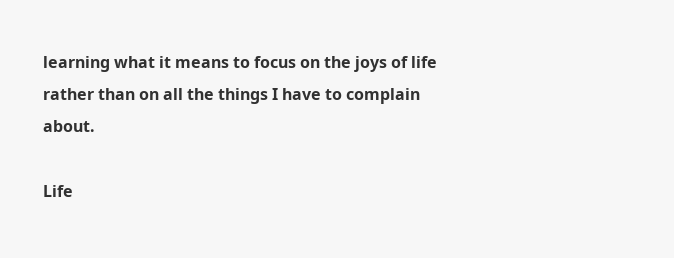learning what it means to focus on the joys of life rather than on all the things I have to complain about.

Life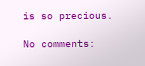is so precious.

No comments: